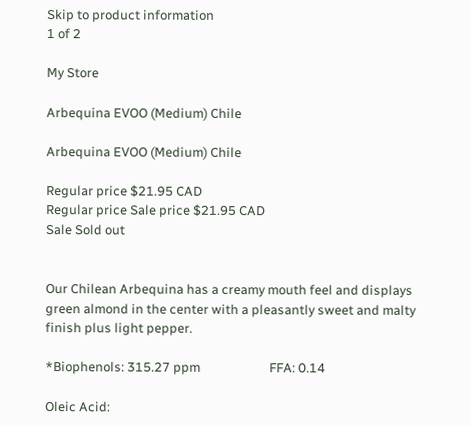Skip to product information
1 of 2

My Store

Arbequina EVOO (Medium) Chile

Arbequina EVOO (Medium) Chile

Regular price $21.95 CAD
Regular price Sale price $21.95 CAD
Sale Sold out


Our Chilean Arbequina has a creamy mouth feel and displays green almond in the center with a pleasantly sweet and malty finish plus light pepper.

*Biophenols: 315.27 ppm                       FFA: 0.14

Oleic Acid: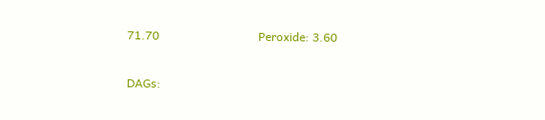71.70                                 Peroxide: 3.60

DAGs: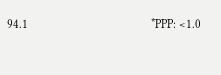94.1                                         *PPP: <1.0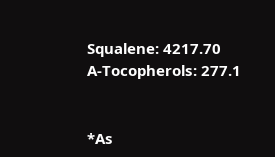Squalene: 4217.70                               A-Tocopherols: 277.1


*As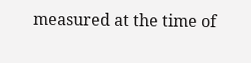measured at the time of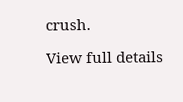crush.

View full details